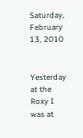Saturday, February 13, 2010


Yesterday at the Roxy I was at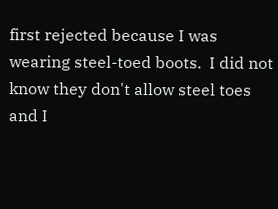first rejected because I was wearing steel-toed boots.  I did not know they don't allow steel toes and I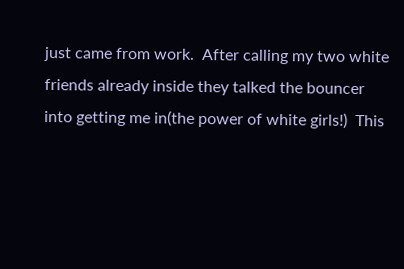just came from work.  After calling my two white friends already inside they talked the bouncer into getting me in(the power of white girls!)  This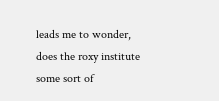leads me to wonder, does the roxy institute some sort of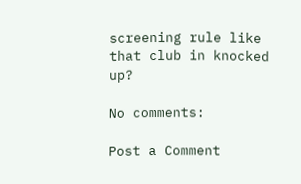screening rule like that club in knocked up?

No comments:

Post a Comment